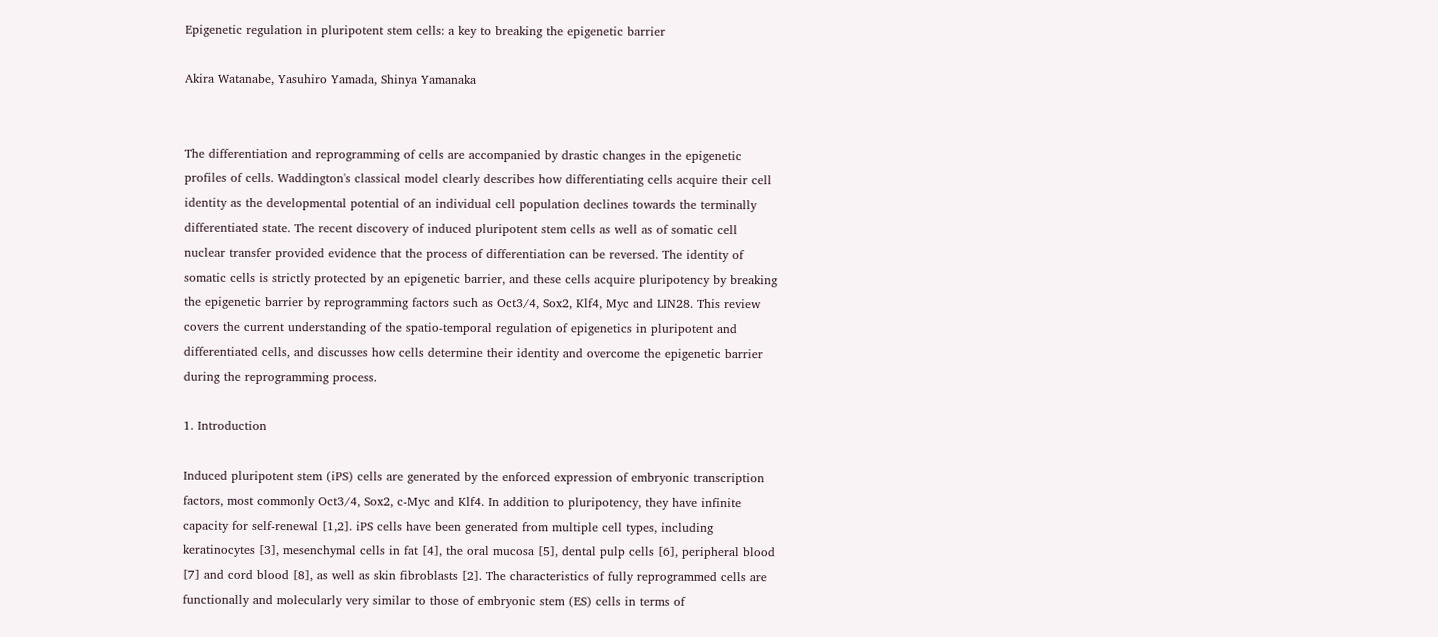Epigenetic regulation in pluripotent stem cells: a key to breaking the epigenetic barrier

Akira Watanabe, Yasuhiro Yamada, Shinya Yamanaka


The differentiation and reprogramming of cells are accompanied by drastic changes in the epigenetic profiles of cells. Waddington's classical model clearly describes how differentiating cells acquire their cell identity as the developmental potential of an individual cell population declines towards the terminally differentiated state. The recent discovery of induced pluripotent stem cells as well as of somatic cell nuclear transfer provided evidence that the process of differentiation can be reversed. The identity of somatic cells is strictly protected by an epigenetic barrier, and these cells acquire pluripotency by breaking the epigenetic barrier by reprogramming factors such as Oct3/4, Sox2, Klf4, Myc and LIN28. This review covers the current understanding of the spatio-temporal regulation of epigenetics in pluripotent and differentiated cells, and discusses how cells determine their identity and overcome the epigenetic barrier during the reprogramming process.

1. Introduction

Induced pluripotent stem (iPS) cells are generated by the enforced expression of embryonic transcription factors, most commonly Oct3/4, Sox2, c-Myc and Klf4. In addition to pluripotency, they have infinite capacity for self-renewal [1,2]. iPS cells have been generated from multiple cell types, including keratinocytes [3], mesenchymal cells in fat [4], the oral mucosa [5], dental pulp cells [6], peripheral blood [7] and cord blood [8], as well as skin fibroblasts [2]. The characteristics of fully reprogrammed cells are functionally and molecularly very similar to those of embryonic stem (ES) cells in terms of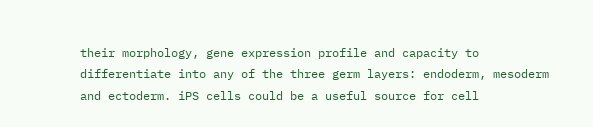their morphology, gene expression profile and capacity to differentiate into any of the three germ layers: endoderm, mesoderm and ectoderm. iPS cells could be a useful source for cell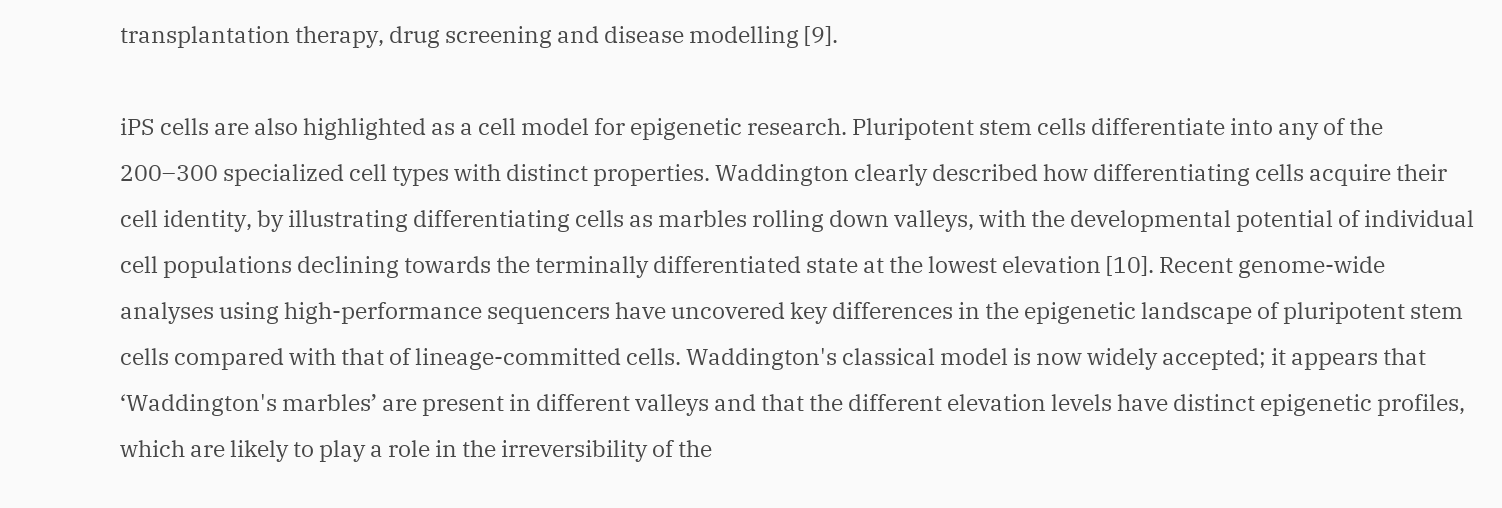transplantation therapy, drug screening and disease modelling [9].

iPS cells are also highlighted as a cell model for epigenetic research. Pluripotent stem cells differentiate into any of the 200–300 specialized cell types with distinct properties. Waddington clearly described how differentiating cells acquire their cell identity, by illustrating differentiating cells as marbles rolling down valleys, with the developmental potential of individual cell populations declining towards the terminally differentiated state at the lowest elevation [10]. Recent genome-wide analyses using high-performance sequencers have uncovered key differences in the epigenetic landscape of pluripotent stem cells compared with that of lineage-committed cells. Waddington's classical model is now widely accepted; it appears that ‘Waddington's marbles’ are present in different valleys and that the different elevation levels have distinct epigenetic profiles, which are likely to play a role in the irreversibility of the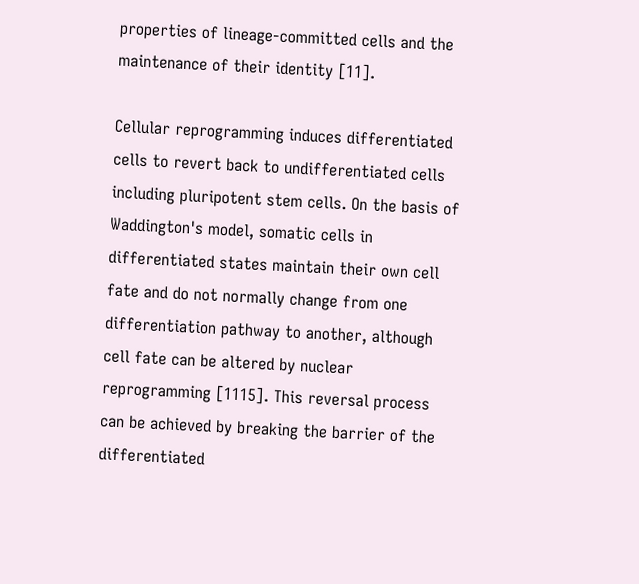properties of lineage-committed cells and the maintenance of their identity [11].

Cellular reprogramming induces differentiated cells to revert back to undifferentiated cells including pluripotent stem cells. On the basis of Waddington's model, somatic cells in differentiated states maintain their own cell fate and do not normally change from one differentiation pathway to another, although cell fate can be altered by nuclear reprogramming [1115]. This reversal process can be achieved by breaking the barrier of the differentiated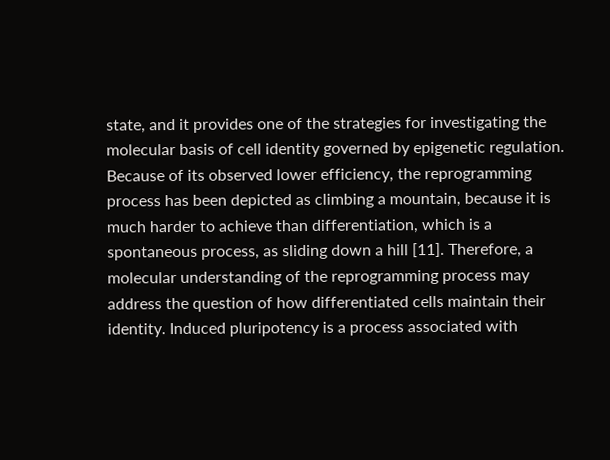state, and it provides one of the strategies for investigating the molecular basis of cell identity governed by epigenetic regulation. Because of its observed lower efficiency, the reprogramming process has been depicted as climbing a mountain, because it is much harder to achieve than differentiation, which is a spontaneous process, as sliding down a hill [11]. Therefore, a molecular understanding of the reprogramming process may address the question of how differentiated cells maintain their identity. Induced pluripotency is a process associated with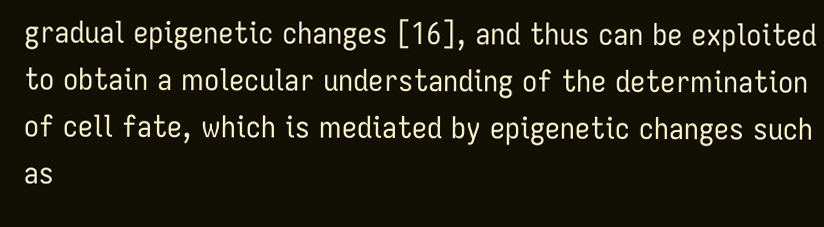gradual epigenetic changes [16], and thus can be exploited to obtain a molecular understanding of the determination of cell fate, which is mediated by epigenetic changes such as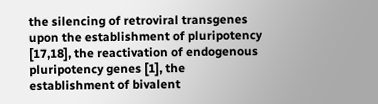the silencing of retroviral transgenes upon the establishment of pluripotency [17,18], the reactivation of endogenous pluripotency genes [1], the establishment of bivalent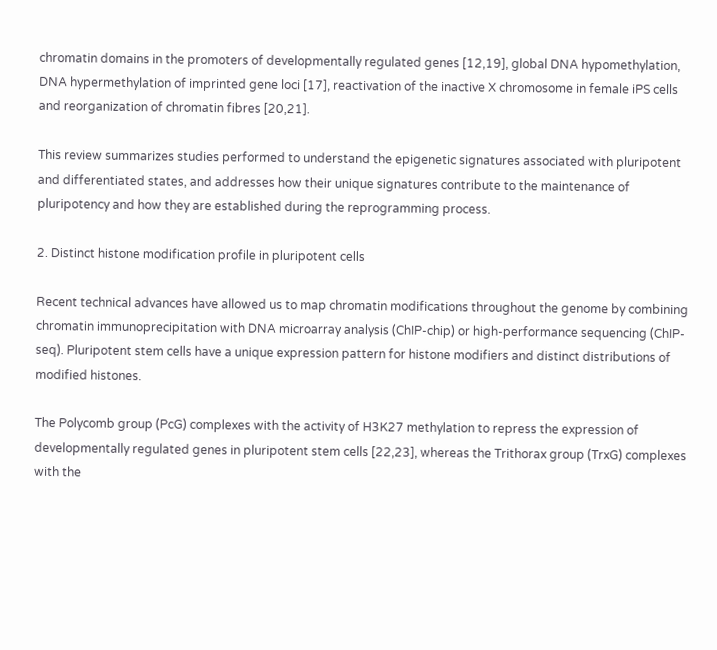chromatin domains in the promoters of developmentally regulated genes [12,19], global DNA hypomethylation, DNA hypermethylation of imprinted gene loci [17], reactivation of the inactive X chromosome in female iPS cells and reorganization of chromatin fibres [20,21].

This review summarizes studies performed to understand the epigenetic signatures associated with pluripotent and differentiated states, and addresses how their unique signatures contribute to the maintenance of pluripotency and how they are established during the reprogramming process.

2. Distinct histone modification profile in pluripotent cells

Recent technical advances have allowed us to map chromatin modifications throughout the genome by combining chromatin immunoprecipitation with DNA microarray analysis (ChIP-chip) or high-performance sequencing (ChIP-seq). Pluripotent stem cells have a unique expression pattern for histone modifiers and distinct distributions of modified histones.

The Polycomb group (PcG) complexes with the activity of H3K27 methylation to repress the expression of developmentally regulated genes in pluripotent stem cells [22,23], whereas the Trithorax group (TrxG) complexes with the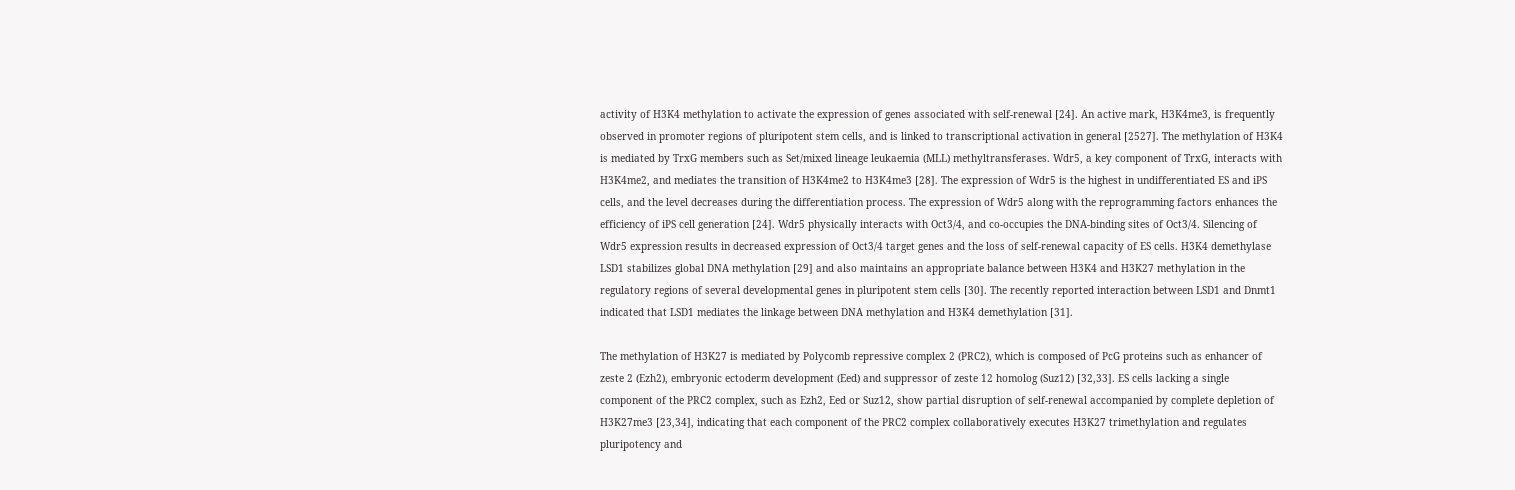activity of H3K4 methylation to activate the expression of genes associated with self-renewal [24]. An active mark, H3K4me3, is frequently observed in promoter regions of pluripotent stem cells, and is linked to transcriptional activation in general [2527]. The methylation of H3K4 is mediated by TrxG members such as Set/mixed lineage leukaemia (MLL) methyltransferases. Wdr5, a key component of TrxG, interacts with H3K4me2, and mediates the transition of H3K4me2 to H3K4me3 [28]. The expression of Wdr5 is the highest in undifferentiated ES and iPS cells, and the level decreases during the differentiation process. The expression of Wdr5 along with the reprogramming factors enhances the efficiency of iPS cell generation [24]. Wdr5 physically interacts with Oct3/4, and co-occupies the DNA-binding sites of Oct3/4. Silencing of Wdr5 expression results in decreased expression of Oct3/4 target genes and the loss of self-renewal capacity of ES cells. H3K4 demethylase LSD1 stabilizes global DNA methylation [29] and also maintains an appropriate balance between H3K4 and H3K27 methylation in the regulatory regions of several developmental genes in pluripotent stem cells [30]. The recently reported interaction between LSD1 and Dnmt1 indicated that LSD1 mediates the linkage between DNA methylation and H3K4 demethylation [31].

The methylation of H3K27 is mediated by Polycomb repressive complex 2 (PRC2), which is composed of PcG proteins such as enhancer of zeste 2 (Ezh2), embryonic ectoderm development (Eed) and suppressor of zeste 12 homolog (Suz12) [32,33]. ES cells lacking a single component of the PRC2 complex, such as Ezh2, Eed or Suz12, show partial disruption of self-renewal accompanied by complete depletion of H3K27me3 [23,34], indicating that each component of the PRC2 complex collaboratively executes H3K27 trimethylation and regulates pluripotency and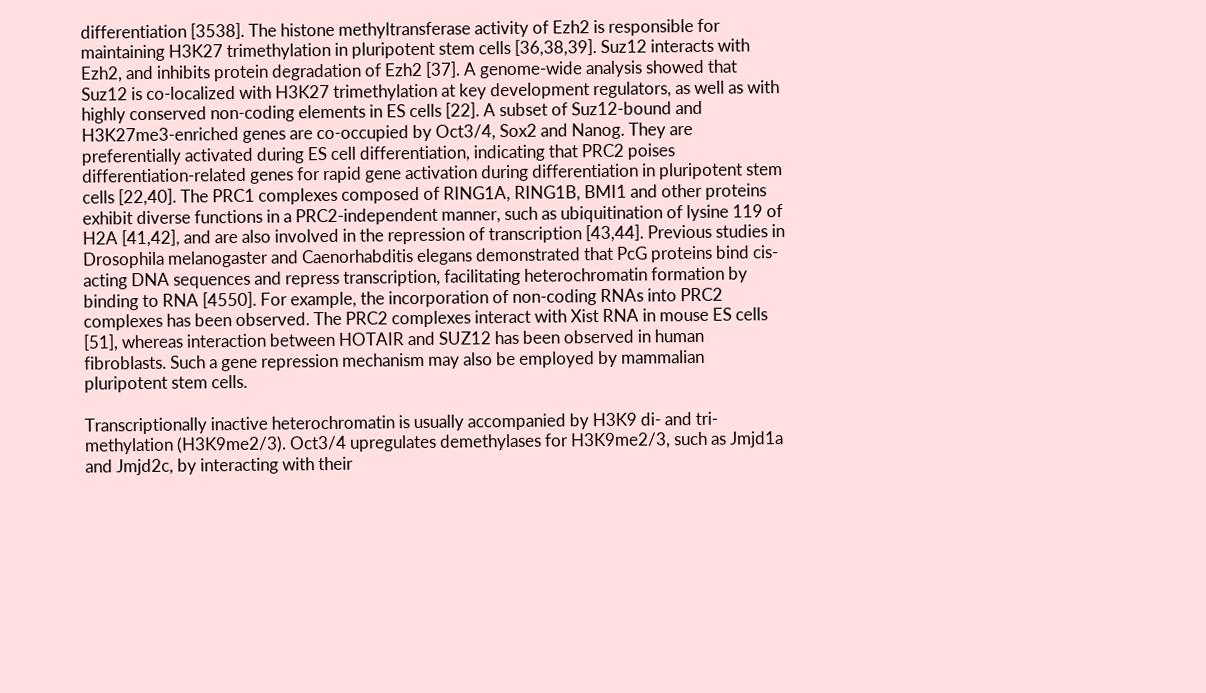differentiation [3538]. The histone methyltransferase activity of Ezh2 is responsible for maintaining H3K27 trimethylation in pluripotent stem cells [36,38,39]. Suz12 interacts with Ezh2, and inhibits protein degradation of Ezh2 [37]. A genome-wide analysis showed that Suz12 is co-localized with H3K27 trimethylation at key development regulators, as well as with highly conserved non-coding elements in ES cells [22]. A subset of Suz12-bound and H3K27me3-enriched genes are co-occupied by Oct3/4, Sox2 and Nanog. They are preferentially activated during ES cell differentiation, indicating that PRC2 poises differentiation-related genes for rapid gene activation during differentiation in pluripotent stem cells [22,40]. The PRC1 complexes composed of RING1A, RING1B, BMI1 and other proteins exhibit diverse functions in a PRC2-independent manner, such as ubiquitination of lysine 119 of H2A [41,42], and are also involved in the repression of transcription [43,44]. Previous studies in Drosophila melanogaster and Caenorhabditis elegans demonstrated that PcG proteins bind cis-acting DNA sequences and repress transcription, facilitating heterochromatin formation by binding to RNA [4550]. For example, the incorporation of non-coding RNAs into PRC2 complexes has been observed. The PRC2 complexes interact with Xist RNA in mouse ES cells [51], whereas interaction between HOTAIR and SUZ12 has been observed in human fibroblasts. Such a gene repression mechanism may also be employed by mammalian pluripotent stem cells.

Transcriptionally inactive heterochromatin is usually accompanied by H3K9 di- and tri-methylation (H3K9me2/3). Oct3/4 upregulates demethylases for H3K9me2/3, such as Jmjd1a and Jmjd2c, by interacting with their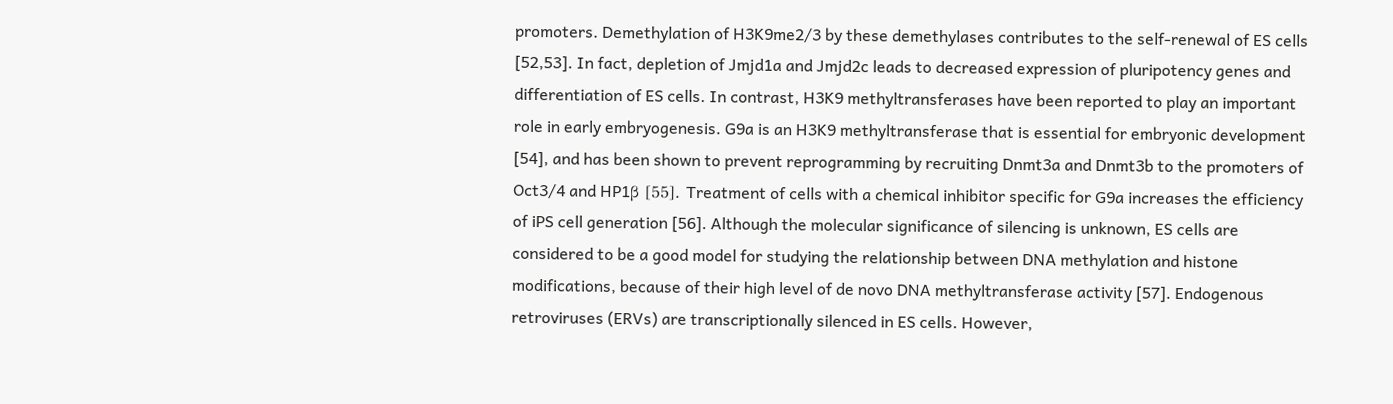promoters. Demethylation of H3K9me2/3 by these demethylases contributes to the self-renewal of ES cells [52,53]. In fact, depletion of Jmjd1a and Jmjd2c leads to decreased expression of pluripotency genes and differentiation of ES cells. In contrast, H3K9 methyltransferases have been reported to play an important role in early embryogenesis. G9a is an H3K9 methyltransferase that is essential for embryonic development [54], and has been shown to prevent reprogramming by recruiting Dnmt3a and Dnmt3b to the promoters of Oct3/4 and HP1β [55]. Treatment of cells with a chemical inhibitor specific for G9a increases the efficiency of iPS cell generation [56]. Although the molecular significance of silencing is unknown, ES cells are considered to be a good model for studying the relationship between DNA methylation and histone modifications, because of their high level of de novo DNA methyltransferase activity [57]. Endogenous retroviruses (ERVs) are transcriptionally silenced in ES cells. However,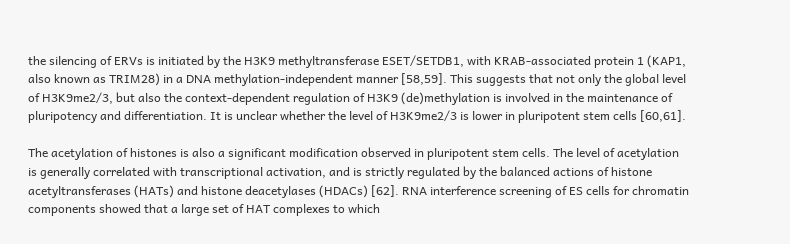the silencing of ERVs is initiated by the H3K9 methyltransferase ESET/SETDB1, with KRAB-associated protein 1 (KAP1, also known as TRIM28) in a DNA methylation-independent manner [58,59]. This suggests that not only the global level of H3K9me2/3, but also the context-dependent regulation of H3K9 (de)methylation is involved in the maintenance of pluripotency and differentiation. It is unclear whether the level of H3K9me2/3 is lower in pluripotent stem cells [60,61].

The acetylation of histones is also a significant modification observed in pluripotent stem cells. The level of acetylation is generally correlated with transcriptional activation, and is strictly regulated by the balanced actions of histone acetyltransferases (HATs) and histone deacetylases (HDACs) [62]. RNA interference screening of ES cells for chromatin components showed that a large set of HAT complexes to which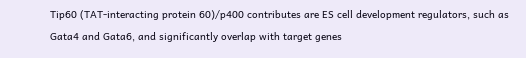Tip60 (TAT-interacting protein 60)/p400 contributes are ES cell development regulators, such as Gata4 and Gata6, and significantly overlap with target genes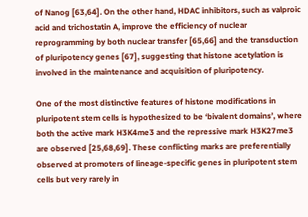of Nanog [63,64]. On the other hand, HDAC inhibitors, such as valproic acid and trichostatin A, improve the efficiency of nuclear reprogramming by both nuclear transfer [65,66] and the transduction of pluripotency genes [67], suggesting that histone acetylation is involved in the maintenance and acquisition of pluripotency.

One of the most distinctive features of histone modifications in pluripotent stem cells is hypothesized to be ‘bivalent domains’, where both the active mark H3K4me3 and the repressive mark H3K27me3 are observed [25,68,69]. These conflicting marks are preferentially observed at promoters of lineage-specific genes in pluripotent stem cells but very rarely in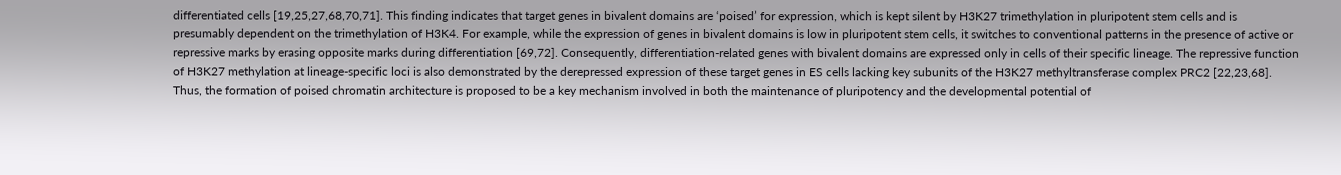differentiated cells [19,25,27,68,70,71]. This finding indicates that target genes in bivalent domains are ‘poised’ for expression, which is kept silent by H3K27 trimethylation in pluripotent stem cells and is presumably dependent on the trimethylation of H3K4. For example, while the expression of genes in bivalent domains is low in pluripotent stem cells, it switches to conventional patterns in the presence of active or repressive marks by erasing opposite marks during differentiation [69,72]. Consequently, differentiation-related genes with bivalent domains are expressed only in cells of their specific lineage. The repressive function of H3K27 methylation at lineage-specific loci is also demonstrated by the derepressed expression of these target genes in ES cells lacking key subunits of the H3K27 methyltransferase complex PRC2 [22,23,68]. Thus, the formation of poised chromatin architecture is proposed to be a key mechanism involved in both the maintenance of pluripotency and the developmental potential of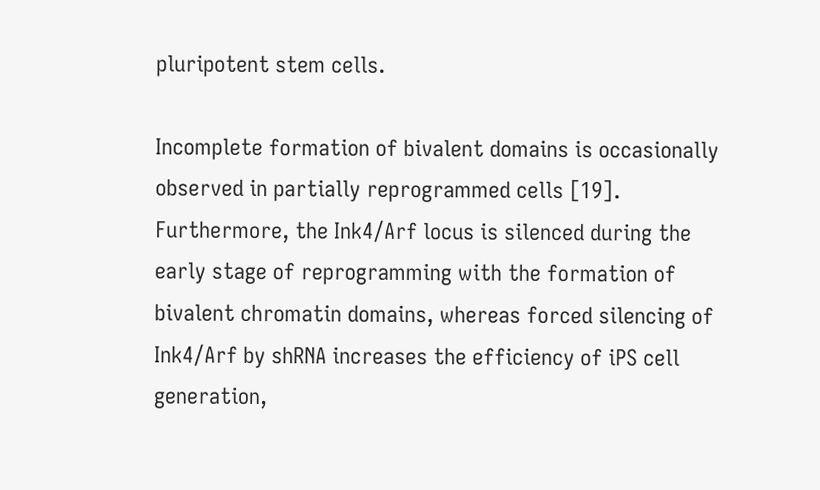pluripotent stem cells.

Incomplete formation of bivalent domains is occasionally observed in partially reprogrammed cells [19]. Furthermore, the Ink4/Arf locus is silenced during the early stage of reprogramming with the formation of bivalent chromatin domains, whereas forced silencing of Ink4/Arf by shRNA increases the efficiency of iPS cell generation,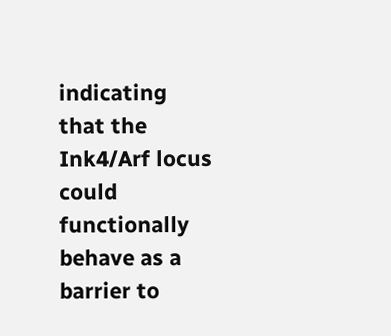indicating that the Ink4/Arf locus could functionally behave as a barrier to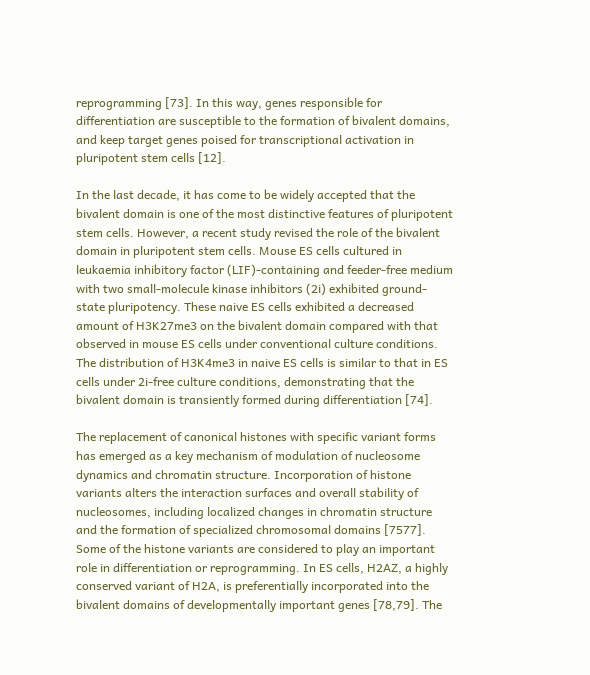reprogramming [73]. In this way, genes responsible for differentiation are susceptible to the formation of bivalent domains, and keep target genes poised for transcriptional activation in pluripotent stem cells [12].

In the last decade, it has come to be widely accepted that the bivalent domain is one of the most distinctive features of pluripotent stem cells. However, a recent study revised the role of the bivalent domain in pluripotent stem cells. Mouse ES cells cultured in leukaemia inhibitory factor (LIF)-containing and feeder-free medium with two small-molecule kinase inhibitors (2i) exhibited ground-state pluripotency. These naive ES cells exhibited a decreased amount of H3K27me3 on the bivalent domain compared with that observed in mouse ES cells under conventional culture conditions. The distribution of H3K4me3 in naive ES cells is similar to that in ES cells under 2i-free culture conditions, demonstrating that the bivalent domain is transiently formed during differentiation [74].

The replacement of canonical histones with specific variant forms has emerged as a key mechanism of modulation of nucleosome dynamics and chromatin structure. Incorporation of histone variants alters the interaction surfaces and overall stability of nucleosomes, including localized changes in chromatin structure and the formation of specialized chromosomal domains [7577]. Some of the histone variants are considered to play an important role in differentiation or reprogramming. In ES cells, H2AZ, a highly conserved variant of H2A, is preferentially incorporated into the bivalent domains of developmentally important genes [78,79]. The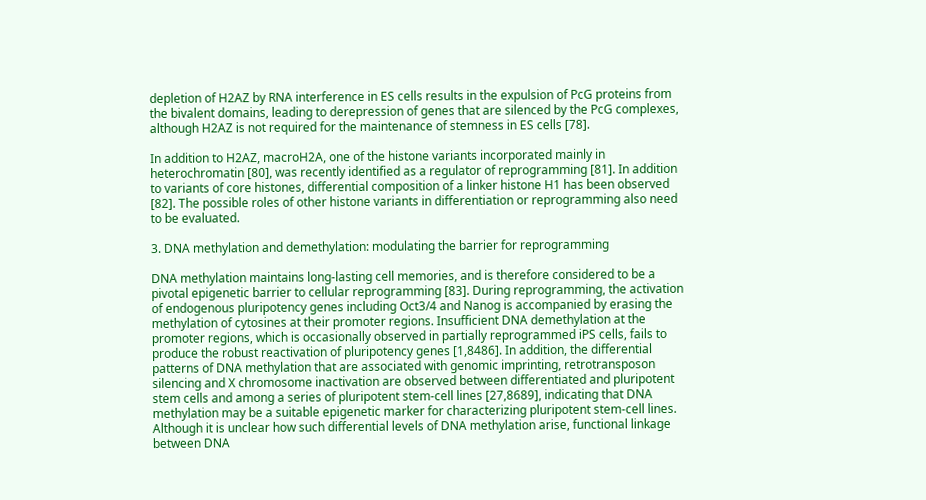depletion of H2AZ by RNA interference in ES cells results in the expulsion of PcG proteins from the bivalent domains, leading to derepression of genes that are silenced by the PcG complexes, although H2AZ is not required for the maintenance of stemness in ES cells [78].

In addition to H2AZ, macroH2A, one of the histone variants incorporated mainly in heterochromatin [80], was recently identified as a regulator of reprogramming [81]. In addition to variants of core histones, differential composition of a linker histone H1 has been observed [82]. The possible roles of other histone variants in differentiation or reprogramming also need to be evaluated.

3. DNA methylation and demethylation: modulating the barrier for reprogramming

DNA methylation maintains long-lasting cell memories, and is therefore considered to be a pivotal epigenetic barrier to cellular reprogramming [83]. During reprogramming, the activation of endogenous pluripotency genes including Oct3/4 and Nanog is accompanied by erasing the methylation of cytosines at their promoter regions. Insufficient DNA demethylation at the promoter regions, which is occasionally observed in partially reprogrammed iPS cells, fails to produce the robust reactivation of pluripotency genes [1,8486]. In addition, the differential patterns of DNA methylation that are associated with genomic imprinting, retrotransposon silencing and X chromosome inactivation are observed between differentiated and pluripotent stem cells and among a series of pluripotent stem-cell lines [27,8689], indicating that DNA methylation may be a suitable epigenetic marker for characterizing pluripotent stem-cell lines. Although it is unclear how such differential levels of DNA methylation arise, functional linkage between DNA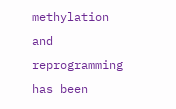methylation and reprogramming has been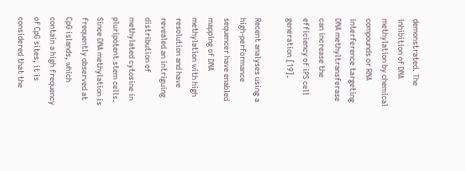demonstrated. The inhibition of DNA methylation by chemical compounds or RNA interference targeting DNA methyltransferase can increase the efficiency of iPS cell generation [19].

Recent analyses using a high-performance sequencer have enabled mapping of DNA methylation with high resolution and have revealed an intriguing distribution of methylated cytosine in pluripotent stem cells. Since DNA methylation is frequently observed at CpG islands, which contain a high frequency of CpG sites, it is considered that the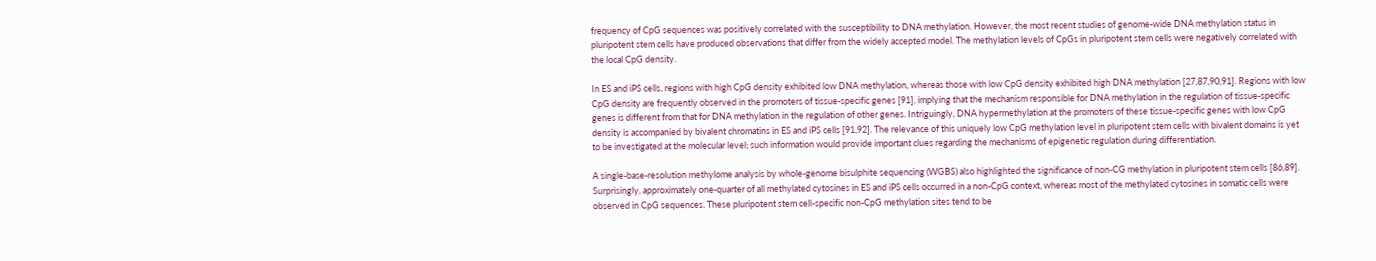frequency of CpG sequences was positively correlated with the susceptibility to DNA methylation. However, the most recent studies of genome-wide DNA methylation status in pluripotent stem cells have produced observations that differ from the widely accepted model. The methylation levels of CpGs in pluripotent stem cells were negatively correlated with the local CpG density.

In ES and iPS cells, regions with high CpG density exhibited low DNA methylation, whereas those with low CpG density exhibited high DNA methylation [27,87,90,91]. Regions with low CpG density are frequently observed in the promoters of tissue-specific genes [91], implying that the mechanism responsible for DNA methylation in the regulation of tissue-specific genes is different from that for DNA methylation in the regulation of other genes. Intriguingly, DNA hypermethylation at the promoters of these tissue-specific genes with low CpG density is accompanied by bivalent chromatins in ES and iPS cells [91,92]. The relevance of this uniquely low CpG methylation level in pluripotent stem cells with bivalent domains is yet to be investigated at the molecular level; such information would provide important clues regarding the mechanisms of epigenetic regulation during differentiation.

A single-base-resolution methylome analysis by whole-genome bisulphite sequencing (WGBS) also highlighted the significance of non-CG methylation in pluripotent stem cells [86,89]. Surprisingly, approximately one-quarter of all methylated cytosines in ES and iPS cells occurred in a non-CpG context, whereas most of the methylated cytosines in somatic cells were observed in CpG sequences. These pluripotent stem cell-specific non-CpG methylation sites tend to be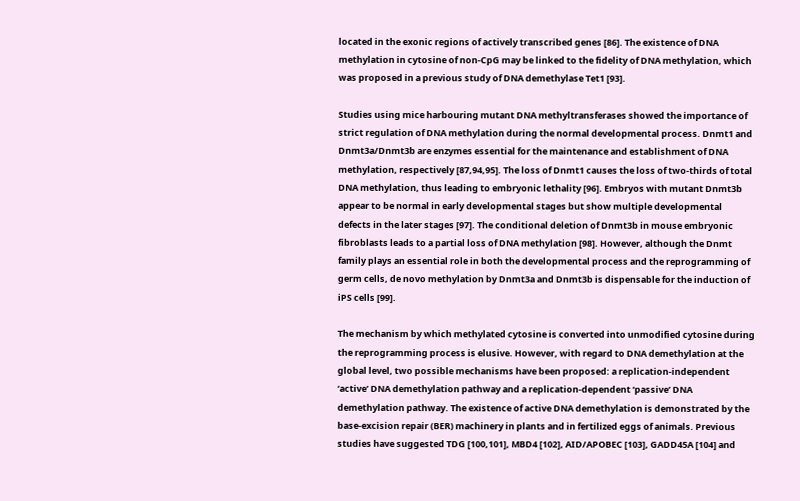located in the exonic regions of actively transcribed genes [86]. The existence of DNA methylation in cytosine of non-CpG may be linked to the fidelity of DNA methylation, which was proposed in a previous study of DNA demethylase Tet1 [93].

Studies using mice harbouring mutant DNA methyltransferases showed the importance of strict regulation of DNA methylation during the normal developmental process. Dnmt1 and Dnmt3a/Dnmt3b are enzymes essential for the maintenance and establishment of DNA methylation, respectively [87,94,95]. The loss of Dnmt1 causes the loss of two-thirds of total DNA methylation, thus leading to embryonic lethality [96]. Embryos with mutant Dnmt3b appear to be normal in early developmental stages but show multiple developmental defects in the later stages [97]. The conditional deletion of Dnmt3b in mouse embryonic fibroblasts leads to a partial loss of DNA methylation [98]. However, although the Dnmt family plays an essential role in both the developmental process and the reprogramming of germ cells, de novo methylation by Dnmt3a and Dnmt3b is dispensable for the induction of iPS cells [99].

The mechanism by which methylated cytosine is converted into unmodified cytosine during the reprogramming process is elusive. However, with regard to DNA demethylation at the global level, two possible mechanisms have been proposed: a replication-independent ‘active’ DNA demethylation pathway and a replication-dependent ‘passive’ DNA demethylation pathway. The existence of active DNA demethylation is demonstrated by the base-excision repair (BER) machinery in plants and in fertilized eggs of animals. Previous studies have suggested TDG [100,101], MBD4 [102], AID/APOBEC [103], GADD45A [104] and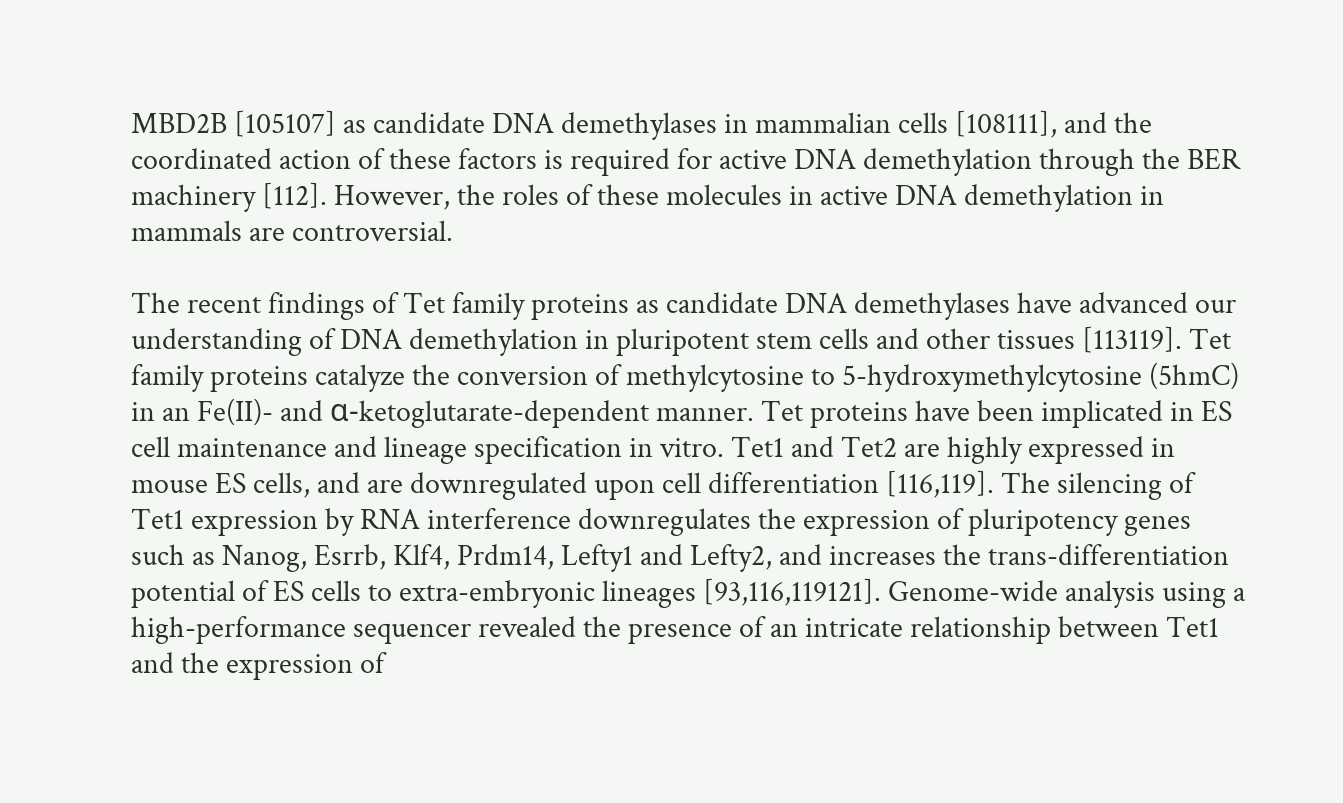MBD2B [105107] as candidate DNA demethylases in mammalian cells [108111], and the coordinated action of these factors is required for active DNA demethylation through the BER machinery [112]. However, the roles of these molecules in active DNA demethylation in mammals are controversial.

The recent findings of Tet family proteins as candidate DNA demethylases have advanced our understanding of DNA demethylation in pluripotent stem cells and other tissues [113119]. Tet family proteins catalyze the conversion of methylcytosine to 5-hydroxymethylcytosine (5hmC) in an Fe(II)- and α-ketoglutarate-dependent manner. Tet proteins have been implicated in ES cell maintenance and lineage specification in vitro. Tet1 and Tet2 are highly expressed in mouse ES cells, and are downregulated upon cell differentiation [116,119]. The silencing of Tet1 expression by RNA interference downregulates the expression of pluripotency genes such as Nanog, Esrrb, Klf4, Prdm14, Lefty1 and Lefty2, and increases the trans-differentiation potential of ES cells to extra-embryonic lineages [93,116,119121]. Genome-wide analysis using a high-performance sequencer revealed the presence of an intricate relationship between Tet1 and the expression of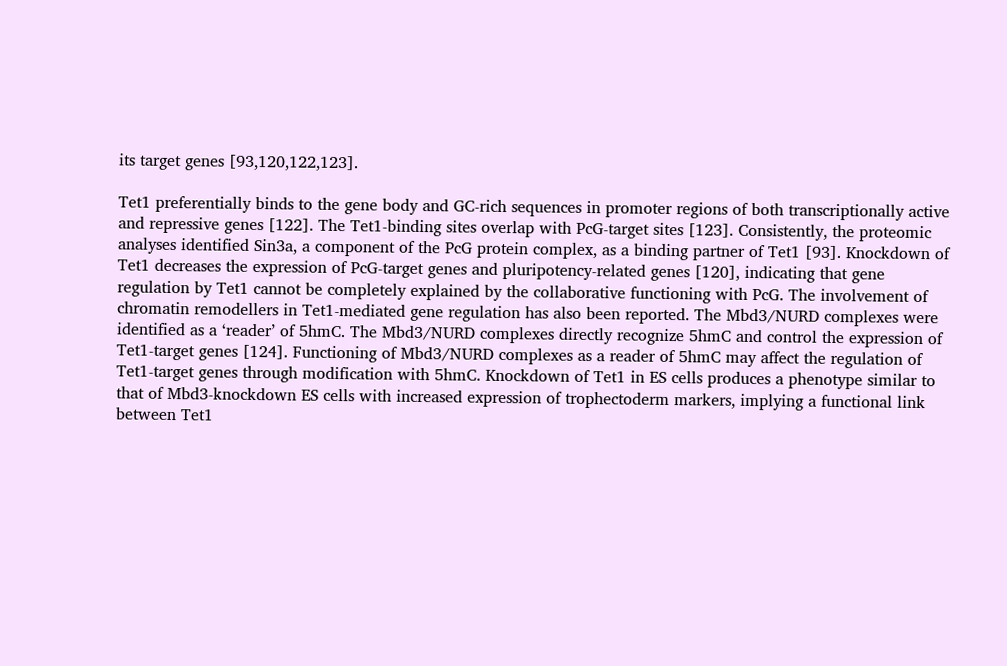its target genes [93,120,122,123].

Tet1 preferentially binds to the gene body and GC-rich sequences in promoter regions of both transcriptionally active and repressive genes [122]. The Tet1-binding sites overlap with PcG-target sites [123]. Consistently, the proteomic analyses identified Sin3a, a component of the PcG protein complex, as a binding partner of Tet1 [93]. Knockdown of Tet1 decreases the expression of PcG-target genes and pluripotency-related genes [120], indicating that gene regulation by Tet1 cannot be completely explained by the collaborative functioning with PcG. The involvement of chromatin remodellers in Tet1-mediated gene regulation has also been reported. The Mbd3/NURD complexes were identified as a ‘reader’ of 5hmC. The Mbd3/NURD complexes directly recognize 5hmC and control the expression of Tet1-target genes [124]. Functioning of Mbd3/NURD complexes as a reader of 5hmC may affect the regulation of Tet1-target genes through modification with 5hmC. Knockdown of Tet1 in ES cells produces a phenotype similar to that of Mbd3-knockdown ES cells with increased expression of trophectoderm markers, implying a functional link between Tet1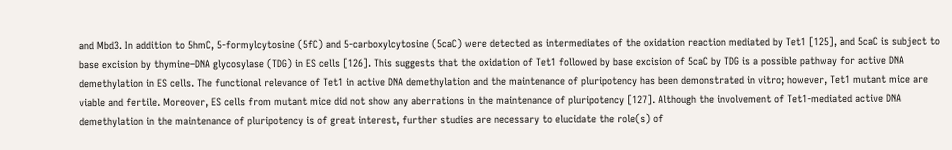and Mbd3. In addition to 5hmC, 5-formylcytosine (5fC) and 5-carboxylcytosine (5caC) were detected as intermediates of the oxidation reaction mediated by Tet1 [125], and 5caC is subject to base excision by thymine–DNA glycosylase (TDG) in ES cells [126]. This suggests that the oxidation of Tet1 followed by base excision of 5caC by TDG is a possible pathway for active DNA demethylation in ES cells. The functional relevance of Tet1 in active DNA demethylation and the maintenance of pluripotency has been demonstrated in vitro; however, Tet1 mutant mice are viable and fertile. Moreover, ES cells from mutant mice did not show any aberrations in the maintenance of pluripotency [127]. Although the involvement of Tet1-mediated active DNA demethylation in the maintenance of pluripotency is of great interest, further studies are necessary to elucidate the role(s) of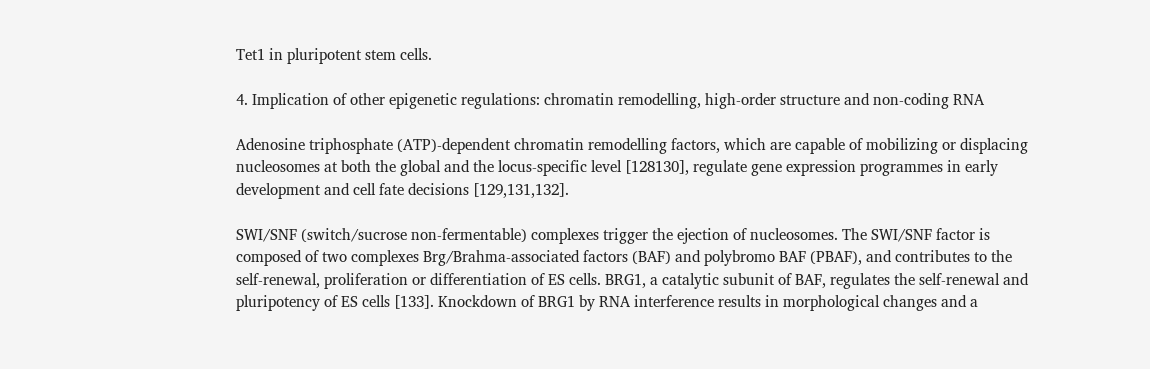Tet1 in pluripotent stem cells.

4. Implication of other epigenetic regulations: chromatin remodelling, high-order structure and non-coding RNA

Adenosine triphosphate (ATP)-dependent chromatin remodelling factors, which are capable of mobilizing or displacing nucleosomes at both the global and the locus-specific level [128130], regulate gene expression programmes in early development and cell fate decisions [129,131,132].

SWI/SNF (switch/sucrose non-fermentable) complexes trigger the ejection of nucleosomes. The SWI/SNF factor is composed of two complexes Brg/Brahma-associated factors (BAF) and polybromo BAF (PBAF), and contributes to the self-renewal, proliferation or differentiation of ES cells. BRG1, a catalytic subunit of BAF, regulates the self-renewal and pluripotency of ES cells [133]. Knockdown of BRG1 by RNA interference results in morphological changes and a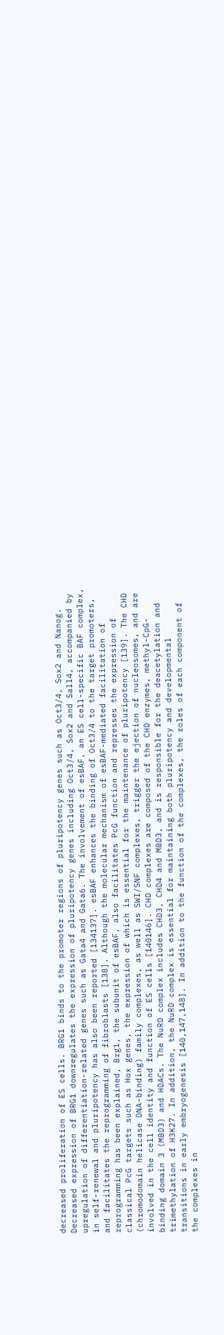decreased proliferation of ES cells. BRG1 binds to the promoter regions of pluripotency genes such as Oct3/4, Sox2 and Nanog. Decreased expression of BRG1 downregulates the expression of pluripotency genes including Oct3/4, Sox2 and Sall4, accompanied by upregulation of differentiation-related genes such as Gata4 and Gata6. The involvement of esBAF, an ES cell-specific BAF complex, in self-renewal and pluripotency has also been reported [134137]. esBAF enhances the binding of Oct3/4 to the target promoters, and facilitates the reprogramming of fibroblasts [138]. Although the molecular mechanism of esBAF-mediated facilitation of reprogramming has been explained, Brg1, the subunit of esBAF, also facilitates PcG function and represses the expression of classical PcG targets such as Hox genes, the expression of which is essential for the maintenance of pluripotency [139]. The CHD (chromodomain helicase DNA-binding) family complexes, as well as SWI/SNF complexes, trigger the ejection of nucleosomes, and are involved in the cell identity and function of ES cells [140146]. CHD complexes are composed of the CHD enzymes, methyl-CpG-binding domain 3 (MBD3) and HDACs. The NuRD complex includes CHD3, CHD4 and MBD3, and is responsible for the deacetylation and trimethylation of H3K27. In addition, the NuRD complex is essential for maintaining both pluripotency and developmental transitions in early embryogenesis [140,147,148]. In addition to the function of the complexes, the roles of each component of the complexes in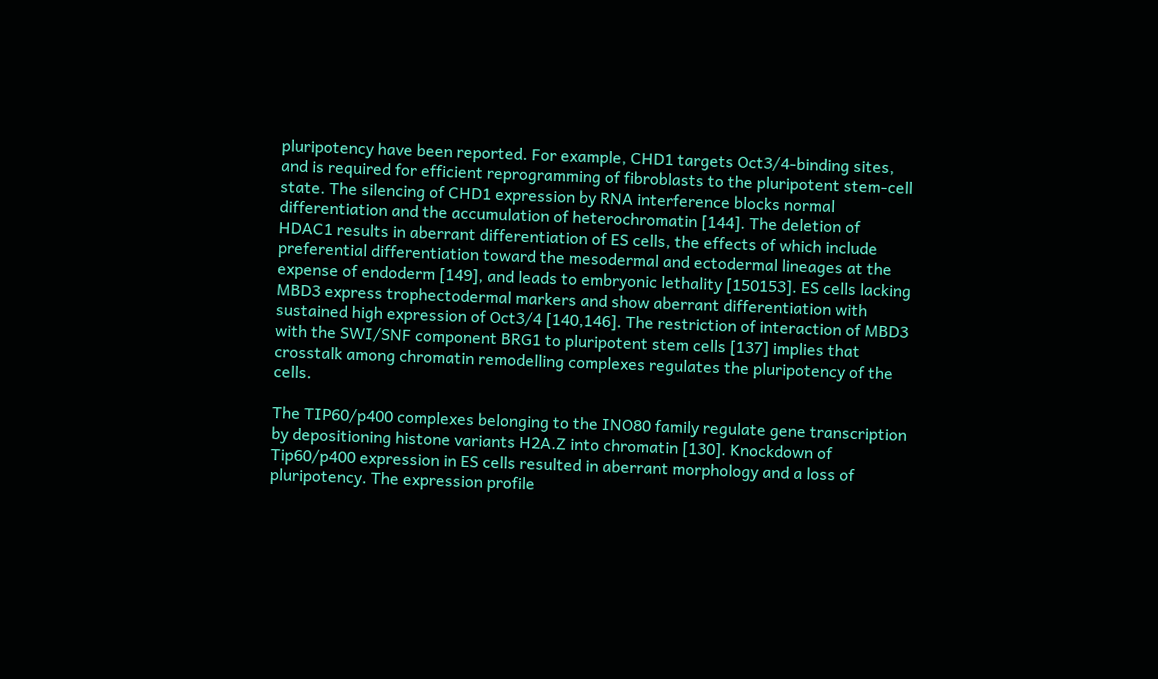pluripotency have been reported. For example, CHD1 targets Oct3/4-binding sites, and is required for efficient reprogramming of fibroblasts to the pluripotent stem-cell state. The silencing of CHD1 expression by RNA interference blocks normal differentiation and the accumulation of heterochromatin [144]. The deletion of HDAC1 results in aberrant differentiation of ES cells, the effects of which include preferential differentiation toward the mesodermal and ectodermal lineages at the expense of endoderm [149], and leads to embryonic lethality [150153]. ES cells lacking MBD3 express trophectodermal markers and show aberrant differentiation with sustained high expression of Oct3/4 [140,146]. The restriction of interaction of MBD3 with the SWI/SNF component BRG1 to pluripotent stem cells [137] implies that crosstalk among chromatin remodelling complexes regulates the pluripotency of the cells.

The TIP60/p400 complexes belonging to the INO80 family regulate gene transcription by depositioning histone variants H2A.Z into chromatin [130]. Knockdown of Tip60/p400 expression in ES cells resulted in aberrant morphology and a loss of pluripotency. The expression profile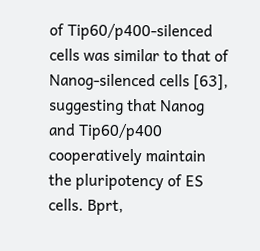of Tip60/p400-silenced cells was similar to that of Nanog-silenced cells [63], suggesting that Nanog and Tip60/p400 cooperatively maintain the pluripotency of ES cells. Bprt,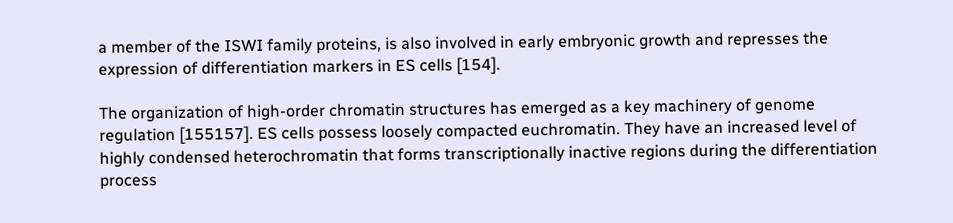a member of the ISWI family proteins, is also involved in early embryonic growth and represses the expression of differentiation markers in ES cells [154].

The organization of high-order chromatin structures has emerged as a key machinery of genome regulation [155157]. ES cells possess loosely compacted euchromatin. They have an increased level of highly condensed heterochromatin that forms transcriptionally inactive regions during the differentiation process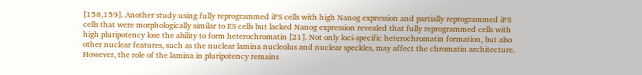[158,159]. Another study using fully reprogrammed iPS cells with high Nanog expression and partially reprogrammed iPS cells that were morphologically similar to ES cells but lacked Nanog expression revealed that fully reprogrammed cells with high pluripotency lose the ability to form heterochromatin [21]. Not only loci-specific heterochromatin formation, but also other nuclear features, such as the nuclear lamina nucleolus and nuclear speckles, may affect the chromatin architecture. However, the role of the lamina in pluripotency remains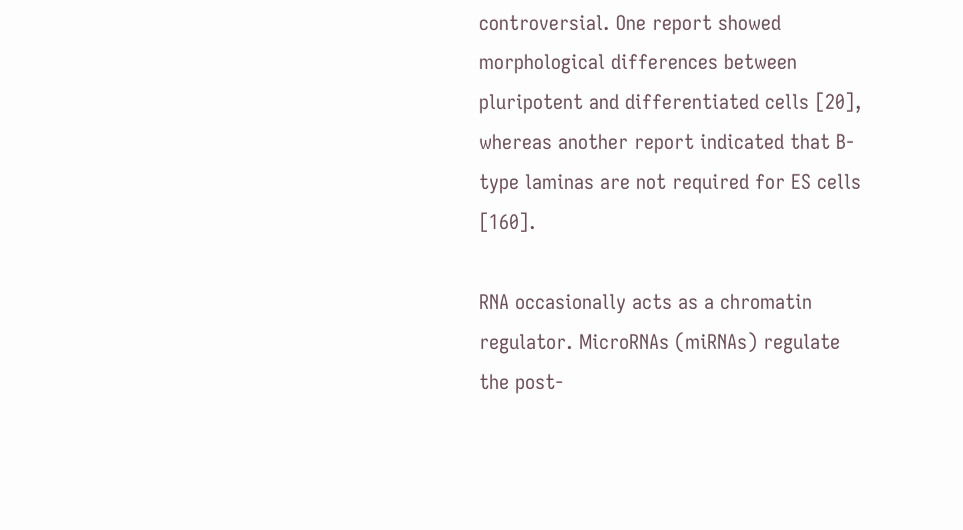controversial. One report showed morphological differences between pluripotent and differentiated cells [20], whereas another report indicated that B-type laminas are not required for ES cells [160].

RNA occasionally acts as a chromatin regulator. MicroRNAs (miRNAs) regulate the post-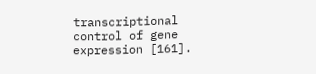transcriptional control of gene expression [161].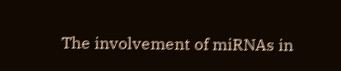The involvement of miRNAs in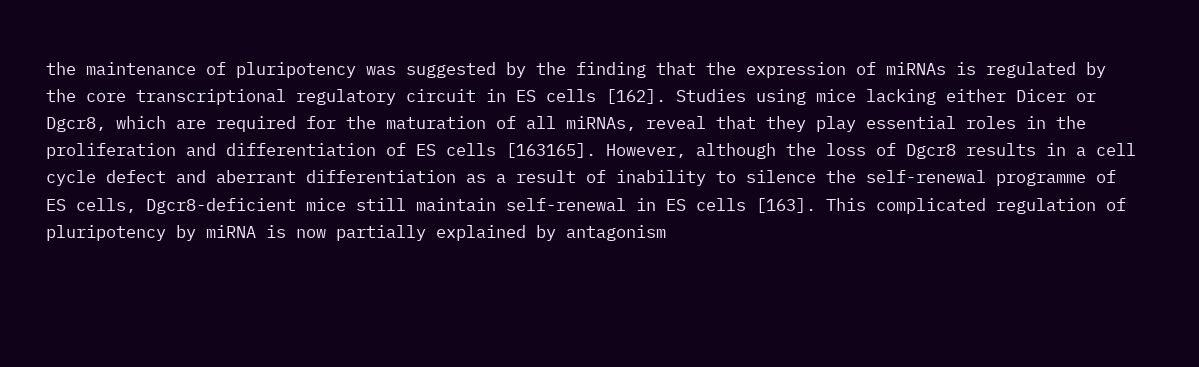the maintenance of pluripotency was suggested by the finding that the expression of miRNAs is regulated by the core transcriptional regulatory circuit in ES cells [162]. Studies using mice lacking either Dicer or Dgcr8, which are required for the maturation of all miRNAs, reveal that they play essential roles in the proliferation and differentiation of ES cells [163165]. However, although the loss of Dgcr8 results in a cell cycle defect and aberrant differentiation as a result of inability to silence the self-renewal programme of ES cells, Dgcr8-deficient mice still maintain self-renewal in ES cells [163]. This complicated regulation of pluripotency by miRNA is now partially explained by antagonism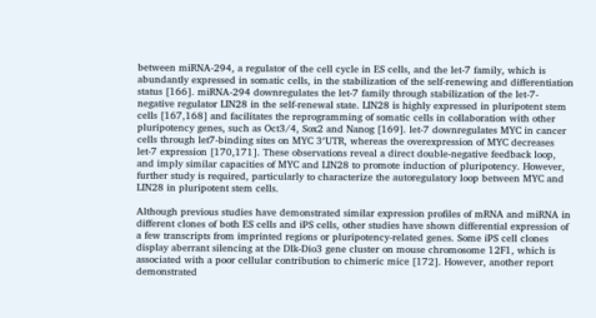between miRNA-294, a regulator of the cell cycle in ES cells, and the let-7 family, which is abundantly expressed in somatic cells, in the stabilization of the self-renewing and differentiation status [166]. miRNA-294 downregulates the let-7 family through stabilization of the let-7-negative regulator LIN28 in the self-renewal state. LIN28 is highly expressed in pluripotent stem cells [167,168] and facilitates the reprogramming of somatic cells in collaboration with other pluripotency genes, such as Oct3/4, Sox2 and Nanog [169]. let-7 downregulates MYC in cancer cells through let7-binding sites on MYC 3′UTR, whereas the overexpression of MYC decreases let-7 expression [170,171]. These observations reveal a direct double-negative feedback loop, and imply similar capacities of MYC and LIN28 to promote induction of pluripotency. However, further study is required, particularly to characterize the autoregulatory loop between MYC and LIN28 in pluripotent stem cells.

Although previous studies have demonstrated similar expression profiles of mRNA and miRNA in different clones of both ES cells and iPS cells, other studies have shown differential expression of a few transcripts from imprinted regions or pluripotency-related genes. Some iPS cell clones display aberrant silencing at the Dlk-Dio3 gene cluster on mouse chromosome 12F1, which is associated with a poor cellular contribution to chimeric mice [172]. However, another report demonstrated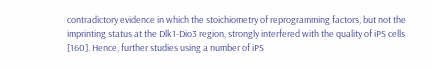contradictory evidence in which the stoichiometry of reprogramming factors, but not the imprinting status at the Dlk1-Dio3 region, strongly interfered with the quality of iPS cells [160]. Hence, further studies using a number of iPS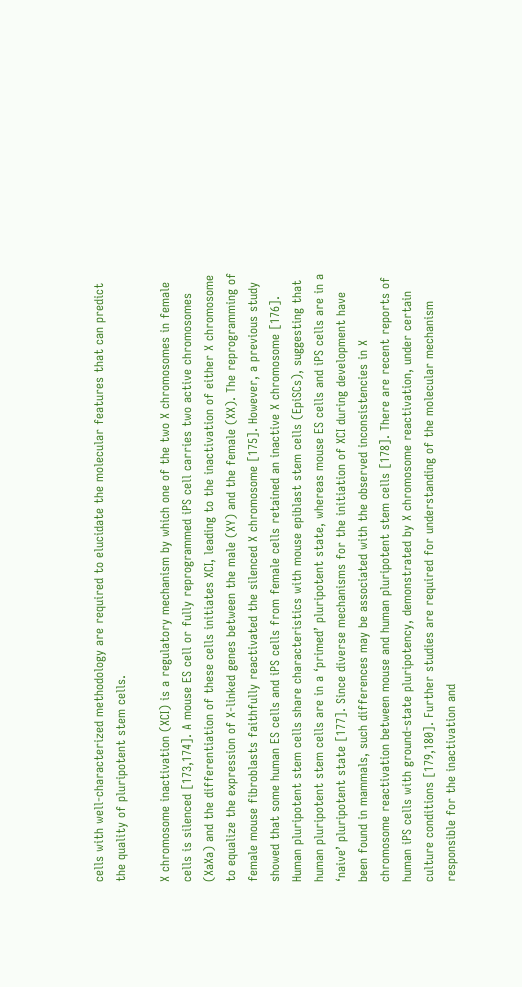cells with well-characterized methodology are required to elucidate the molecular features that can predict the quality of pluripotent stem cells.

X chromosome inactivation (XCI) is a regulatory mechanism by which one of the two X chromosomes in female cells is silenced [173,174]. A mouse ES cell or fully reprogrammed iPS cell carries two active chromosomes (XaXa) and the differentiation of these cells initiates XCI, leading to the inactivation of either X chromosome to equalize the expression of X-linked genes between the male (XY) and the female (XX). The reprogramming of female mouse fibroblasts faithfully reactivated the silenced X chromosome [175]. However, a previous study showed that some human ES cells and iPS cells from female cells retained an inactive X chromosome [176]. Human pluripotent stem cells share characteristics with mouse epiblast stem cells (EpiSCs), suggesting that human pluripotent stem cells are in a ‘primed’ pluripotent state, whereas mouse ES cells and iPS cells are in a ‘naive’ pluripotent state [177]. Since diverse mechanisms for the initiation of XCI during development have been found in mammals, such differences may be associated with the observed inconsistencies in X chromosome reactivation between mouse and human pluripotent stem cells [178]. There are recent reports of human iPS cells with ground-state pluripotency, demonstrated by X chromosome reactivation, under certain culture conditions [179,180]. Further studies are required for understanding of the molecular mechanism responsible for the inactivation and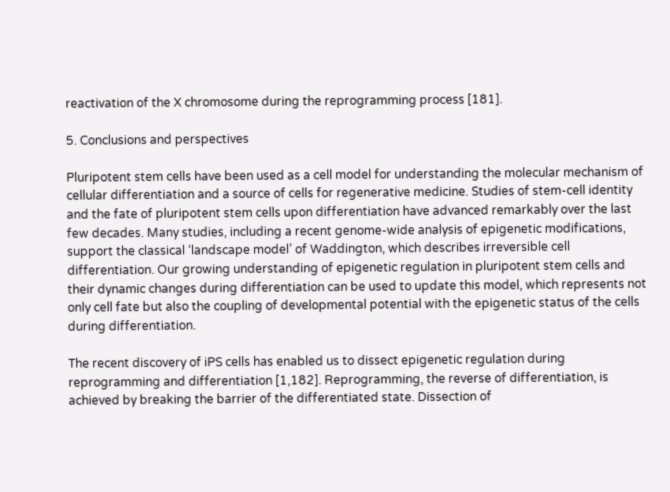reactivation of the X chromosome during the reprogramming process [181].

5. Conclusions and perspectives

Pluripotent stem cells have been used as a cell model for understanding the molecular mechanism of cellular differentiation and a source of cells for regenerative medicine. Studies of stem-cell identity and the fate of pluripotent stem cells upon differentiation have advanced remarkably over the last few decades. Many studies, including a recent genome-wide analysis of epigenetic modifications, support the classical ‘landscape model’ of Waddington, which describes irreversible cell differentiation. Our growing understanding of epigenetic regulation in pluripotent stem cells and their dynamic changes during differentiation can be used to update this model, which represents not only cell fate but also the coupling of developmental potential with the epigenetic status of the cells during differentiation.

The recent discovery of iPS cells has enabled us to dissect epigenetic regulation during reprogramming and differentiation [1,182]. Reprogramming, the reverse of differentiation, is achieved by breaking the barrier of the differentiated state. Dissection of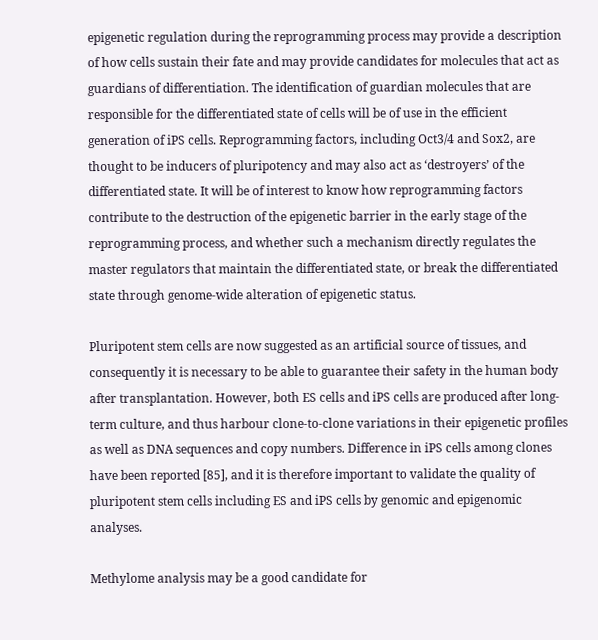epigenetic regulation during the reprogramming process may provide a description of how cells sustain their fate and may provide candidates for molecules that act as guardians of differentiation. The identification of guardian molecules that are responsible for the differentiated state of cells will be of use in the efficient generation of iPS cells. Reprogramming factors, including Oct3/4 and Sox2, are thought to be inducers of pluripotency and may also act as ‘destroyers’ of the differentiated state. It will be of interest to know how reprogramming factors contribute to the destruction of the epigenetic barrier in the early stage of the reprogramming process, and whether such a mechanism directly regulates the master regulators that maintain the differentiated state, or break the differentiated state through genome-wide alteration of epigenetic status.

Pluripotent stem cells are now suggested as an artificial source of tissues, and consequently it is necessary to be able to guarantee their safety in the human body after transplantation. However, both ES cells and iPS cells are produced after long-term culture, and thus harbour clone-to-clone variations in their epigenetic profiles as well as DNA sequences and copy numbers. Difference in iPS cells among clones have been reported [85], and it is therefore important to validate the quality of pluripotent stem cells including ES and iPS cells by genomic and epigenomic analyses.

Methylome analysis may be a good candidate for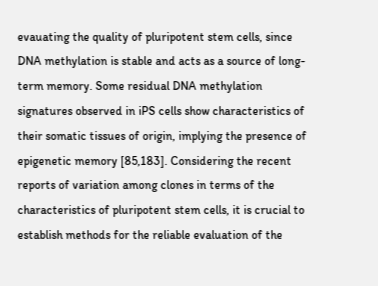evauating the quality of pluripotent stem cells, since DNA methylation is stable and acts as a source of long-term memory. Some residual DNA methylation signatures observed in iPS cells show characteristics of their somatic tissues of origin, implying the presence of epigenetic memory [85,183]. Considering the recent reports of variation among clones in terms of the characteristics of pluripotent stem cells, it is crucial to establish methods for the reliable evaluation of the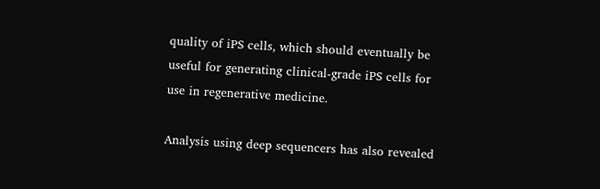quality of iPS cells, which should eventually be useful for generating clinical-grade iPS cells for use in regenerative medicine.

Analysis using deep sequencers has also revealed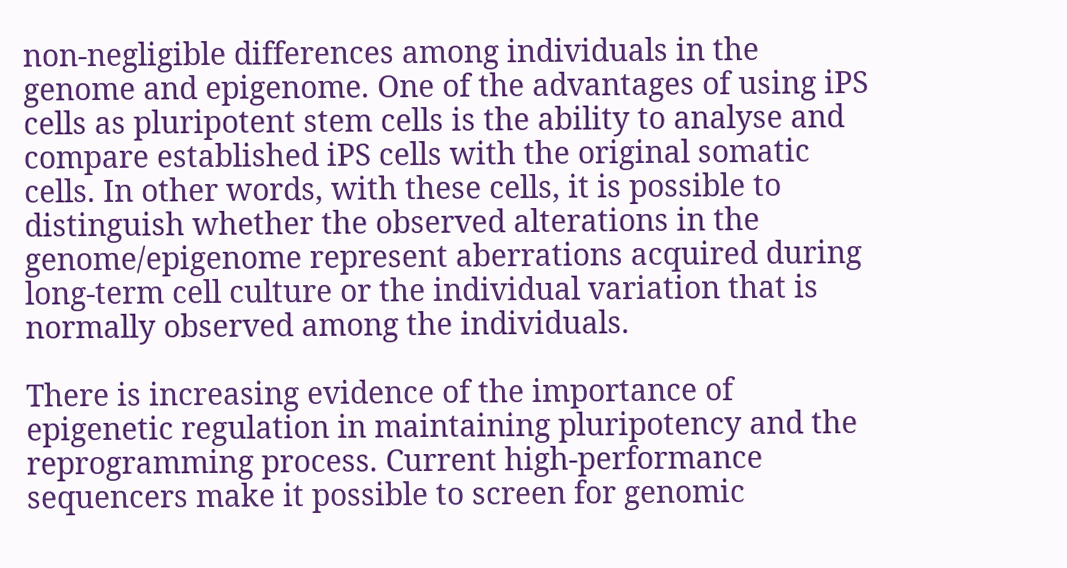non-negligible differences among individuals in the genome and epigenome. One of the advantages of using iPS cells as pluripotent stem cells is the ability to analyse and compare established iPS cells with the original somatic cells. In other words, with these cells, it is possible to distinguish whether the observed alterations in the genome/epigenome represent aberrations acquired during long-term cell culture or the individual variation that is normally observed among the individuals.

There is increasing evidence of the importance of epigenetic regulation in maintaining pluripotency and the reprogramming process. Current high-performance sequencers make it possible to screen for genomic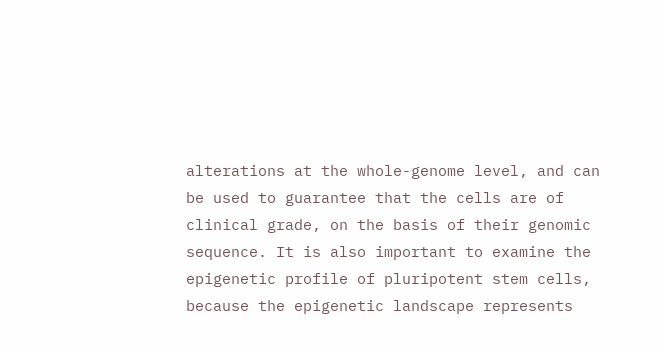alterations at the whole-genome level, and can be used to guarantee that the cells are of clinical grade, on the basis of their genomic sequence. It is also important to examine the epigenetic profile of pluripotent stem cells, because the epigenetic landscape represents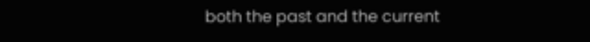both the past and the current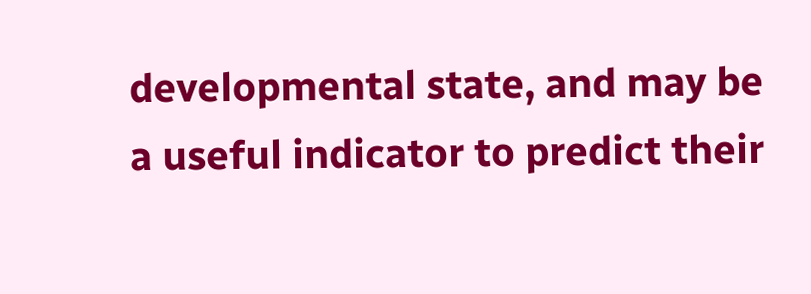developmental state, and may be a useful indicator to predict their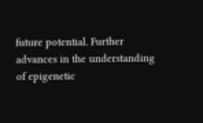future potential. Further advances in the understanding of epigenetic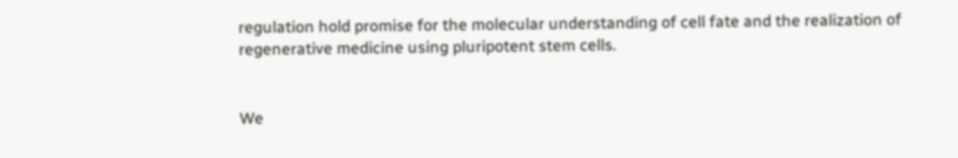regulation hold promise for the molecular understanding of cell fate and the realization of regenerative medicine using pluripotent stem cells.


We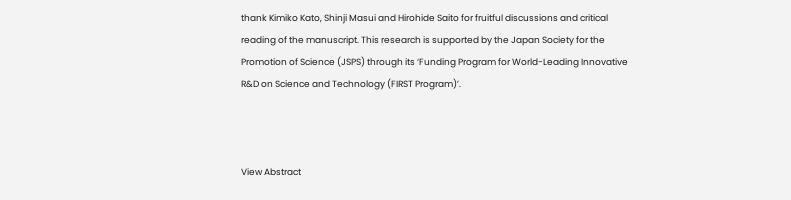thank Kimiko Kato, Shinji Masui and Hirohide Saito for fruitful discussions and critical reading of the manuscript. This research is supported by the Japan Society for the Promotion of Science (JSPS) through its ‘Funding Program for World-Leading Innovative R&D on Science and Technology (FIRST Program)’.



View Abstract